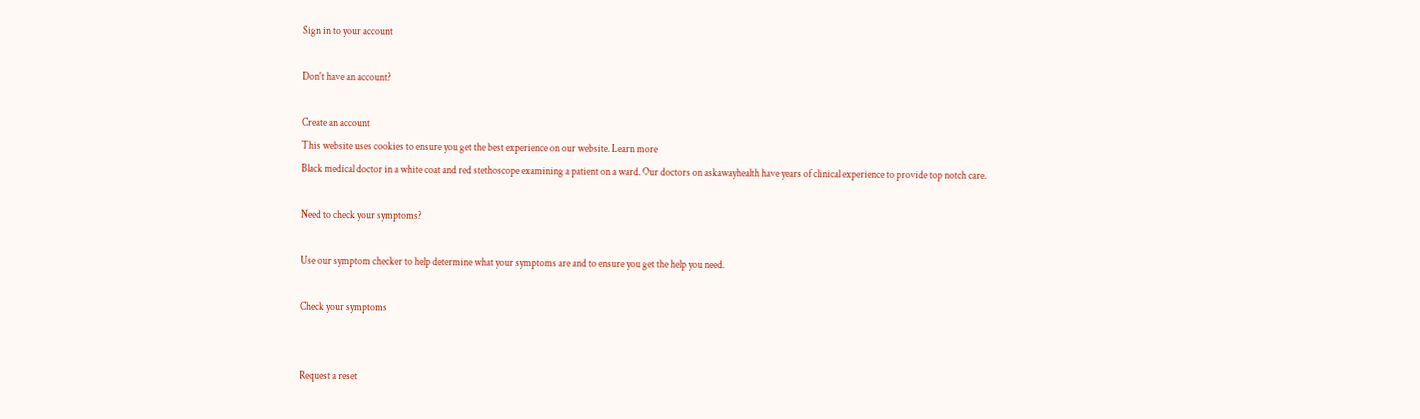Sign in to your account

Don't have an account?

Create an account
This website uses cookies to ensure you get the best experience on our website. Learn more
Black medical doctor in a white coat and red stethoscope examining a patient on a ward. Our doctors on askawayhealth have years of clinical experience to provide top notch care.

Need to check your symptoms?

Use our symptom checker to help determine what your symptoms are and to ensure you get the help you need.

Check your symptoms


Request a reset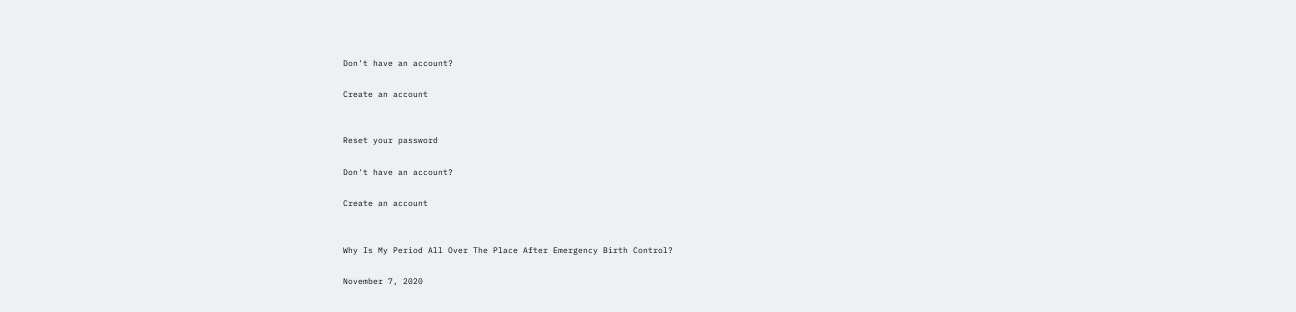Don't have an account?

Create an account


Reset your password

Don't have an account?

Create an account


Why Is My Period All Over The Place After Emergency Birth Control?

November 7, 2020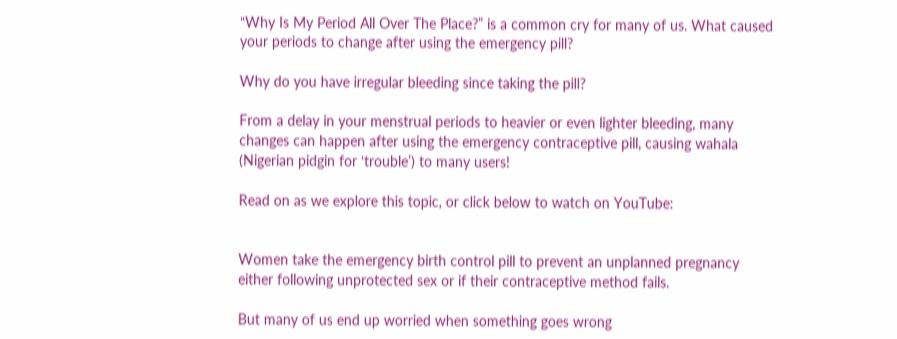“Why Is My Period All Over The Place?” is a common cry for many of us. What caused your periods to change after using the emergency pill?

Why do you have irregular bleeding since taking the pill?

From a delay in your menstrual periods to heavier or even lighter bleeding, many changes can happen after using the emergency contraceptive pill, causing wahala (Nigerian pidgin for ‘trouble’) to many users!

Read on as we explore this topic, or click below to watch on YouTube:


Women take the emergency birth control pill to prevent an unplanned pregnancy either following unprotected sex or if their contraceptive method fails.

But many of us end up worried when something goes wrong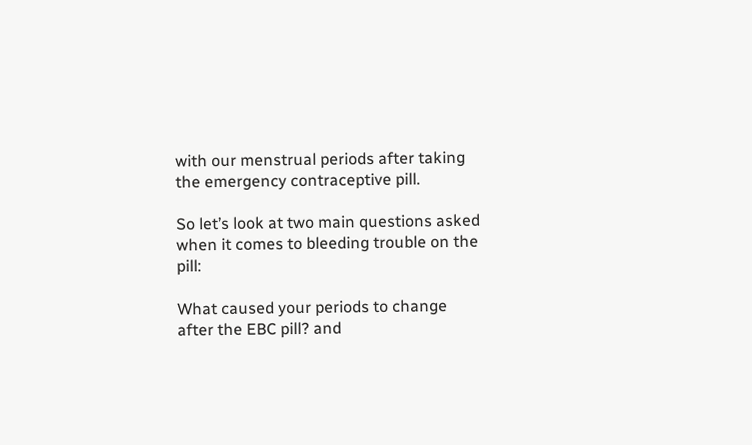with our menstrual periods after taking the emergency contraceptive pill.

So let’s look at two main questions asked when it comes to bleeding trouble on the pill:

What caused your periods to change after the EBC pill? and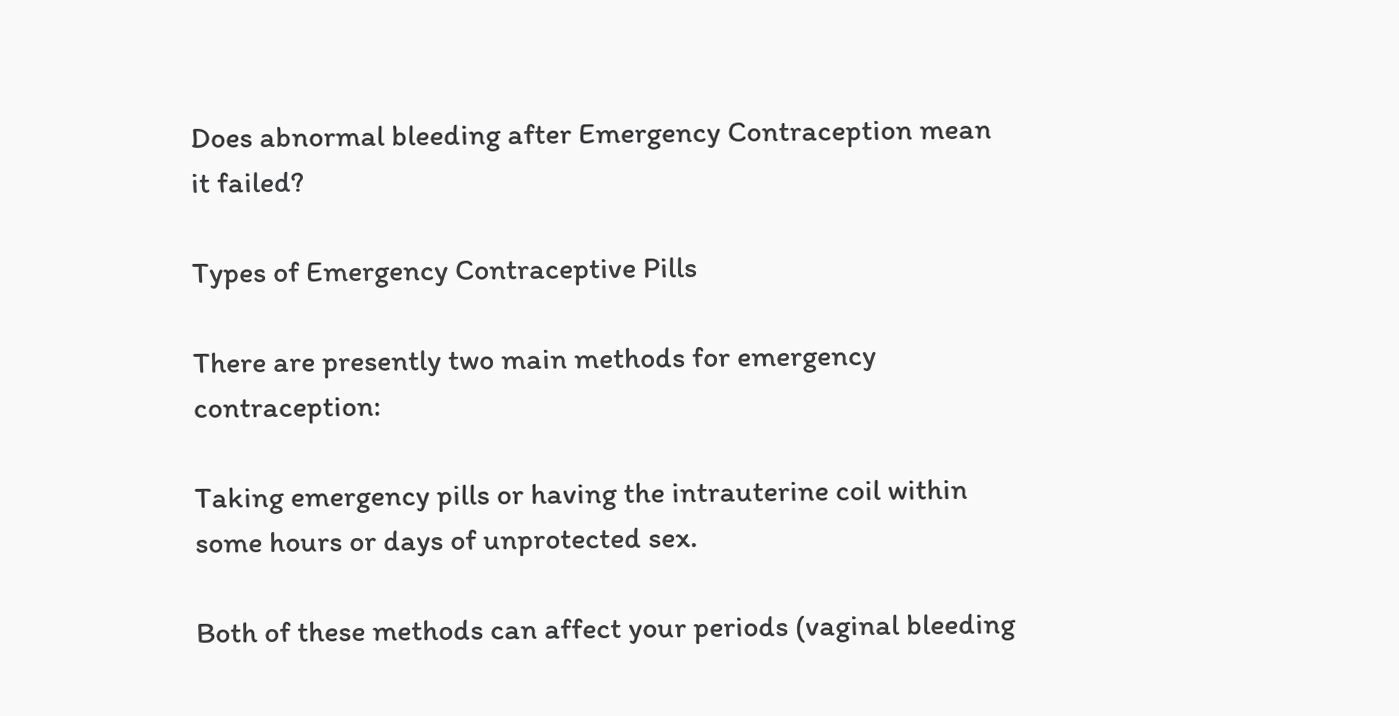Does abnormal bleeding after Emergency Contraception mean it failed?

Types of Emergency Contraceptive Pills

There are presently two main methods for emergency contraception:

Taking emergency pills or having the intrauterine coil within some hours or days of unprotected sex.

Both of these methods can affect your periods (vaginal bleeding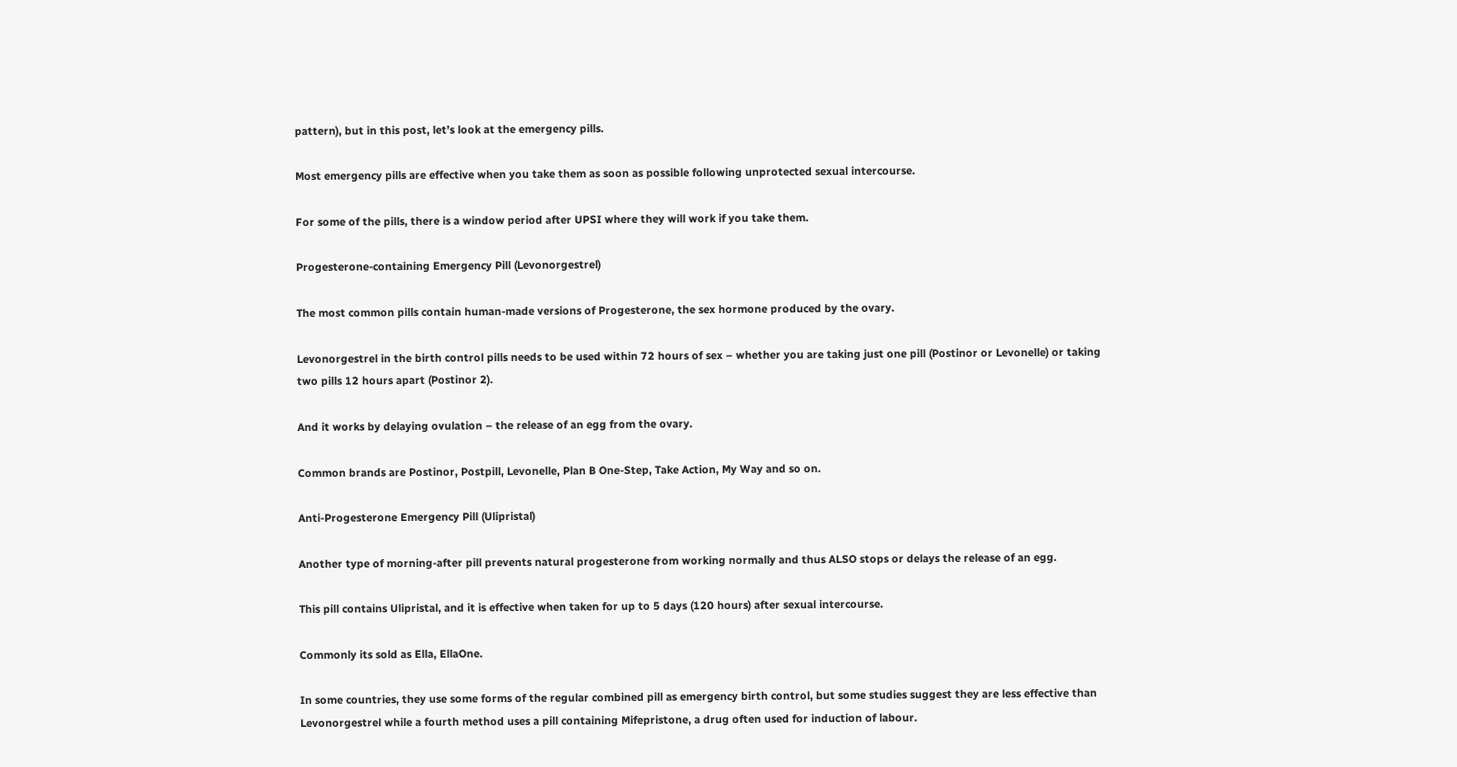pattern), but in this post, let’s look at the emergency pills.

Most emergency pills are effective when you take them as soon as possible following unprotected sexual intercourse.

For some of the pills, there is a window period after UPSI where they will work if you take them.

Progesterone-containing Emergency Pill (Levonorgestrel)

The most common pills contain human-made versions of Progesterone, the sex hormone produced by the ovary.

Levonorgestrel in the birth control pills needs to be used within 72 hours of sex – whether you are taking just one pill (Postinor or Levonelle) or taking two pills 12 hours apart (Postinor 2).

And it works by delaying ovulation – the release of an egg from the ovary.

Common brands are Postinor, Postpill, Levonelle, Plan B One-Step, Take Action, My Way and so on.

Anti-Progesterone Emergency Pill (Ulipristal)

Another type of morning-after pill prevents natural progesterone from working normally and thus ALSO stops or delays the release of an egg.

This pill contains Ulipristal, and it is effective when taken for up to 5 days (120 hours) after sexual intercourse.

Commonly its sold as Ella, EllaOne.

In some countries, they use some forms of the regular combined pill as emergency birth control, but some studies suggest they are less effective than Levonorgestrel while a fourth method uses a pill containing Mifepristone, a drug often used for induction of labour.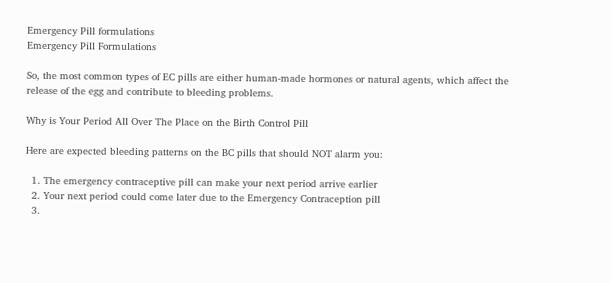Emergency Pill formulations
Emergency Pill Formulations

So, the most common types of EC pills are either human-made hormones or natural agents, which affect the release of the egg and contribute to bleeding problems.

Why is Your Period All Over The Place on the Birth Control Pill

Here are expected bleeding patterns on the BC pills that should NOT alarm you:

  1. The emergency contraceptive pill can make your next period arrive earlier
  2. Your next period could come later due to the Emergency Contraception pill
  3.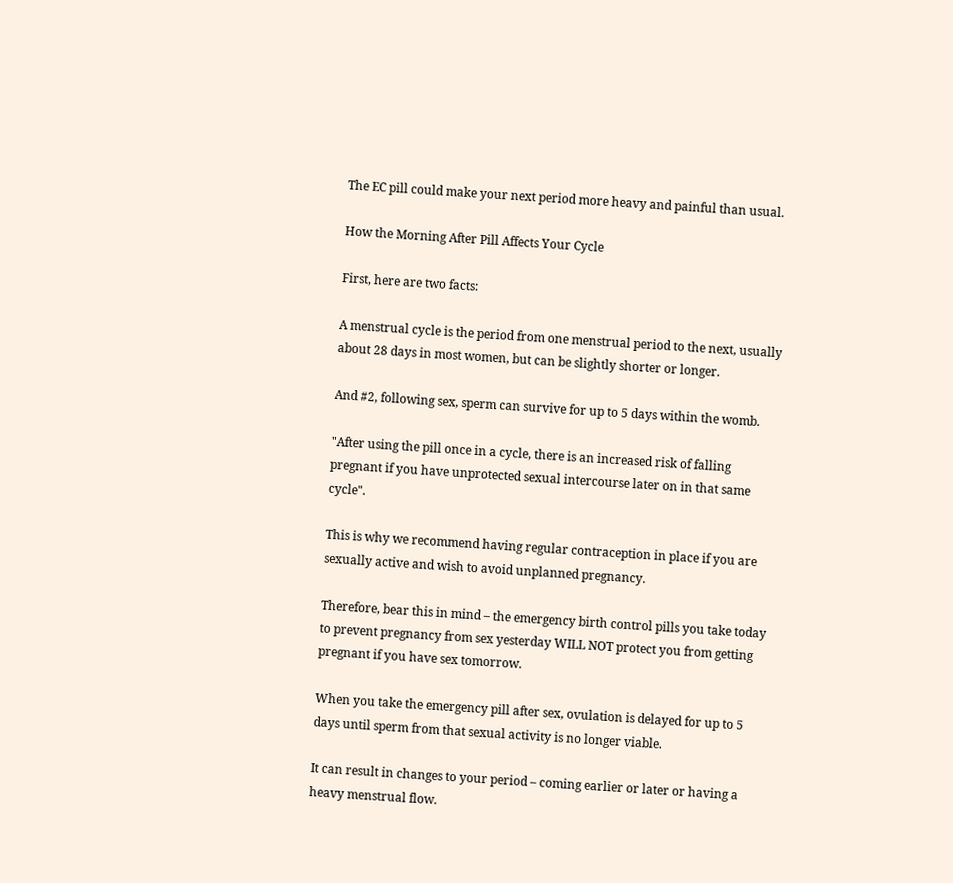The EC pill could make your next period more heavy and painful than usual.

How the Morning After Pill Affects Your Cycle

First, here are two facts:

A menstrual cycle is the period from one menstrual period to the next, usually about 28 days in most women, but can be slightly shorter or longer.

And #2, following sex, sperm can survive for up to 5 days within the womb.

"After using the pill once in a cycle, there is an increased risk of falling pregnant if you have unprotected sexual intercourse later on in that same cycle".

This is why we recommend having regular contraception in place if you are sexually active and wish to avoid unplanned pregnancy.

Therefore, bear this in mind – the emergency birth control pills you take today to prevent pregnancy from sex yesterday WILL NOT protect you from getting pregnant if you have sex tomorrow.

When you take the emergency pill after sex, ovulation is delayed for up to 5 days until sperm from that sexual activity is no longer viable.

It can result in changes to your period – coming earlier or later or having a heavy menstrual flow.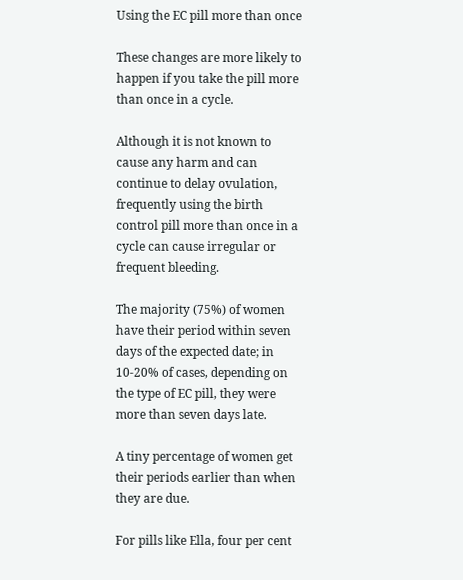Using the EC pill more than once

These changes are more likely to happen if you take the pill more than once in a cycle.

Although it is not known to cause any harm and can continue to delay ovulation, frequently using the birth control pill more than once in a cycle can cause irregular or frequent bleeding.

The majority (75%) of women have their period within seven days of the expected date; in 10-20% of cases, depending on the type of EC pill, they were more than seven days late.

A tiny percentage of women get their periods earlier than when they are due.

For pills like Ella, four per cent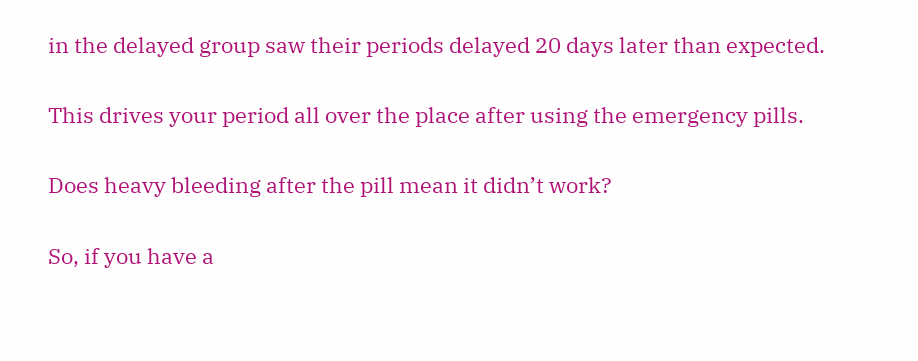in the delayed group saw their periods delayed 20 days later than expected.

This drives your period all over the place after using the emergency pills.

Does heavy bleeding after the pill mean it didn’t work?

So, if you have a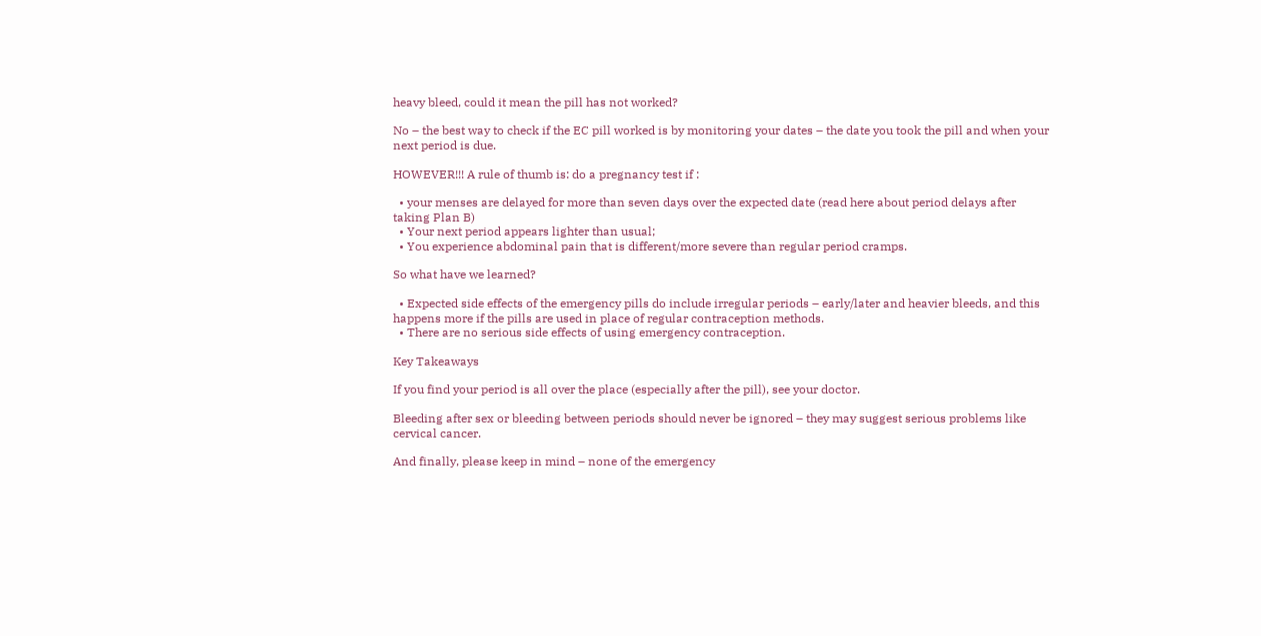heavy bleed, could it mean the pill has not worked?

No – the best way to check if the EC pill worked is by monitoring your dates – the date you took the pill and when your next period is due.

HOWEVER!!! A rule of thumb is: do a pregnancy test if :

  • your menses are delayed for more than seven days over the expected date (read here about period delays after taking Plan B)
  • Your next period appears lighter than usual;
  • You experience abdominal pain that is different/more severe than regular period cramps.

So what have we learned?

  • Expected side effects of the emergency pills do include irregular periods – early/later and heavier bleeds, and this happens more if the pills are used in place of regular contraception methods.
  • There are no serious side effects of using emergency contraception.

Key Takeaways

If you find your period is all over the place (especially after the pill), see your doctor.

Bleeding after sex or bleeding between periods should never be ignored – they may suggest serious problems like cervical cancer.

And finally, please keep in mind – none of the emergency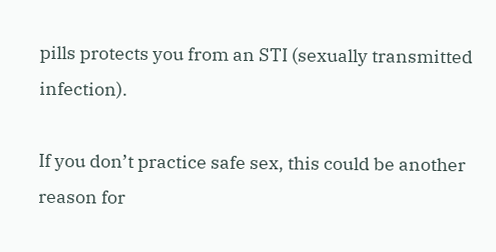pills protects you from an STI (sexually transmitted infection).

If you don’t practice safe sex, this could be another reason for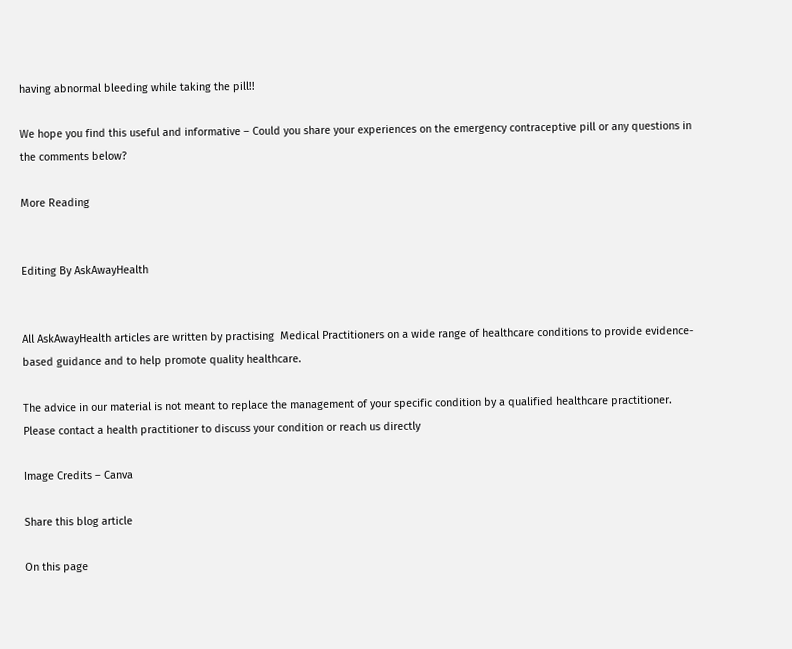having abnormal bleeding while taking the pill!!

We hope you find this useful and informative – Could you share your experiences on the emergency contraceptive pill or any questions in the comments below?

More Reading


Editing By AskAwayHealth


All AskAwayHealth articles are written by practising  Medical Practitioners on a wide range of healthcare conditions to provide evidence-based guidance and to help promote quality healthcare.

The advice in our material is not meant to replace the management of your specific condition by a qualified healthcare practitioner.
Please contact a health practitioner to discuss your condition or reach us directly

Image Credits – Canva

Share this blog article

On this page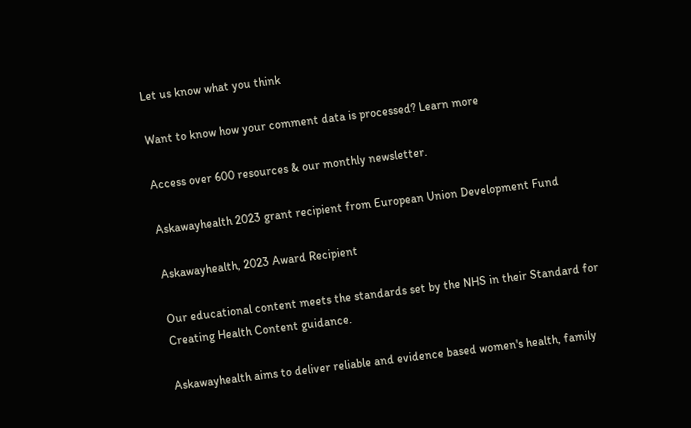Let us know what you think

Want to know how your comment data is processed? Learn more

Access over 600 resources & our monthly newsletter.

Askawayhealth 2023 grant recipient from European Union Development Fund

Askawayhealth, 2023 Award Recipient

Our educational content meets the standards set by the NHS in their Standard for Creating Health Content guidance.

Askawayhealth aims to deliver reliable and evidence based women's health, family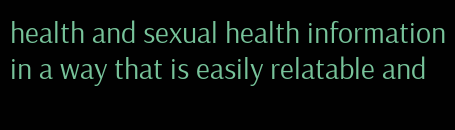health and sexual health information in a way that is easily relatable and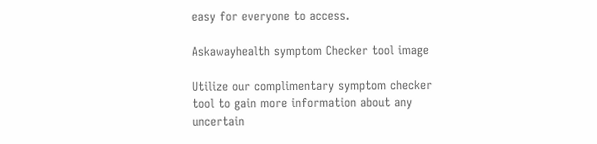easy for everyone to access.

Askawayhealth symptom Checker tool image

Utilize our complimentary symptom checker tool to gain more information about any uncertain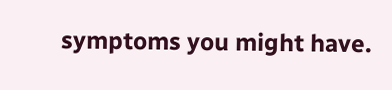symptoms you might have.